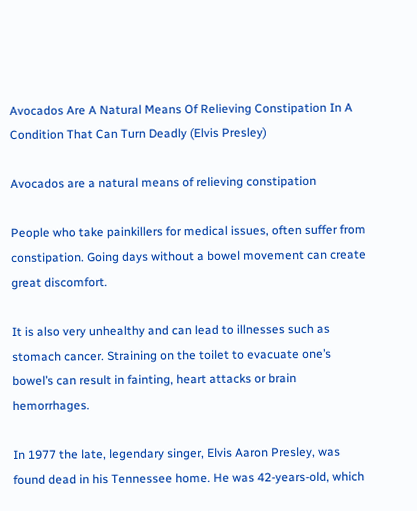Avocados Are A Natural Means Of Relieving Constipation In A Condition That Can Turn Deadly (Elvis Presley)

Avocados are a natural means of relieving constipation

People who take painkillers for medical issues, often suffer from constipation. Going days without a bowel movement can create great discomfort.

It is also very unhealthy and can lead to illnesses such as stomach cancer. Straining on the toilet to evacuate one’s bowel’s can result in fainting, heart attacks or brain hemorrhages.

In 1977 the late, legendary singer, Elvis Aaron Presley, was found dead in his Tennessee home. He was 42-years-old, which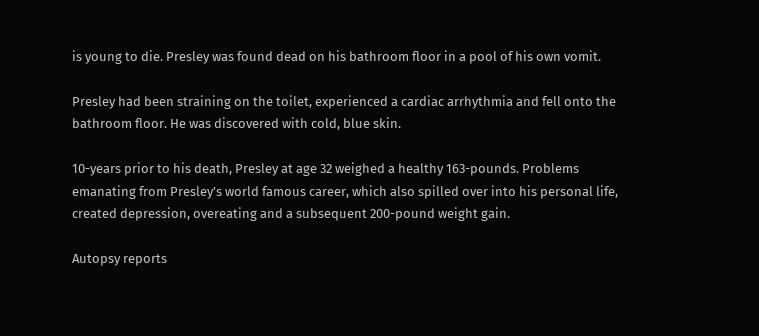is young to die. Presley was found dead on his bathroom floor in a pool of his own vomit.

Presley had been straining on the toilet, experienced a cardiac arrhythmia and fell onto the bathroom floor. He was discovered with cold, blue skin.

10-years prior to his death, Presley at age 32 weighed a healthy 163-pounds. Problems emanating from Presley’s world famous career, which also spilled over into his personal life, created depression, overeating and a subsequent 200-pound weight gain.

Autopsy reports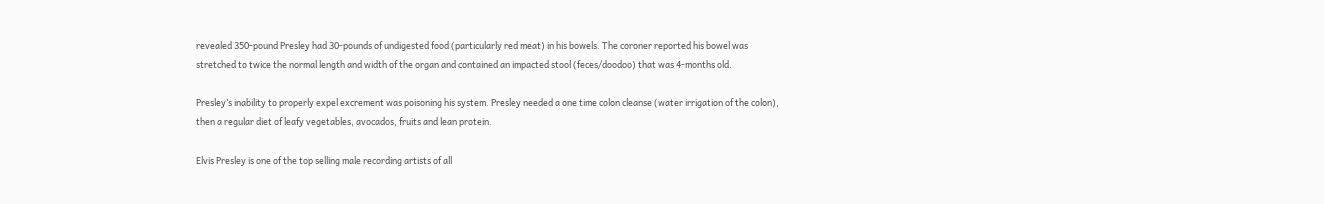revealed 350-pound Presley had 30-pounds of undigested food (particularly red meat) in his bowels. The coroner reported his bowel was stretched to twice the normal length and width of the organ and contained an impacted stool (feces/doodoo) that was 4-months old.

Presley’s inability to properly expel excrement was poisoning his system. Presley needed a one time colon cleanse (water irrigation of the colon), then a regular diet of leafy vegetables, avocados, fruits and lean protein.

Elvis Presley is one of the top selling male recording artists of all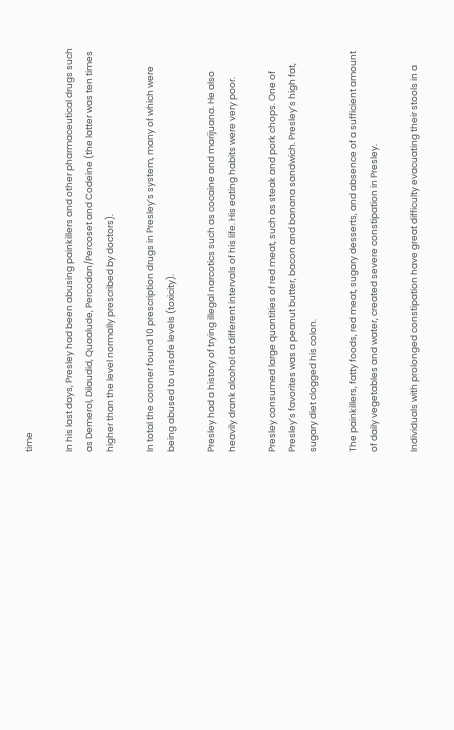time

In his last days, Presley had been abusing painkillers and other pharmaceutical drugs such as Demerol, Dilaudid, Quaalude, Percodan/Percoset and Codeine (the latter was ten times higher than the level normally prescribed by doctors).

In total the coroner found 10 prescription drugs in Presley’s system, many of which were being abused to unsafe levels (toxicity).

Presley had a history of trying illegal narcotics such as cocaine and marijuana. He also heavily drank alcohol at different intervals of his life. His eating habits were very poor.

Presley consumed large quantities of red meat, such as steak and pork chops. One of Presley’s favorites was a peanut butter, bacon and banana sandwich. Presley’s high fat, sugary diet clogged his colon.

The painkillers, fatty foods, red meat, sugary desserts, and absence of a sufficient amount of daily vegetables and water, created severe constipation in Presley.

Individuals with prolonged constipation have great difficulty evacuating their stools in a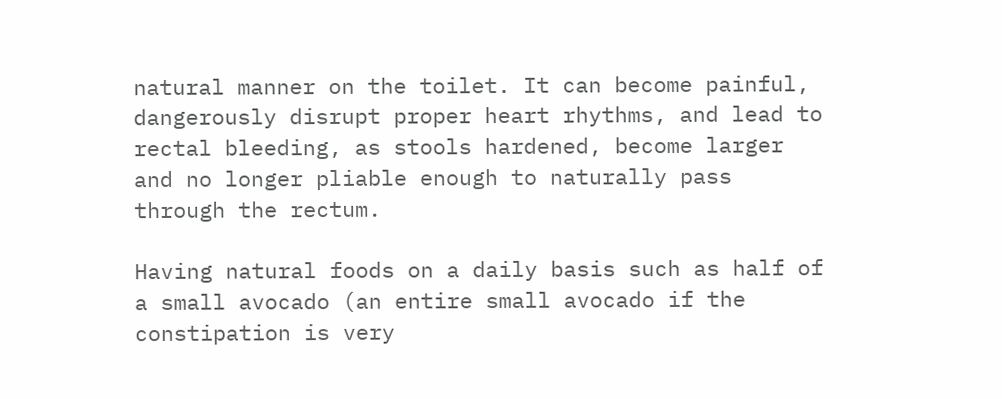natural manner on the toilet. It can become painful, dangerously disrupt proper heart rhythms, and lead to rectal bleeding, as stools hardened, become larger and no longer pliable enough to naturally pass through the rectum.

Having natural foods on a daily basis such as half of a small avocado (an entire small avocado if the constipation is very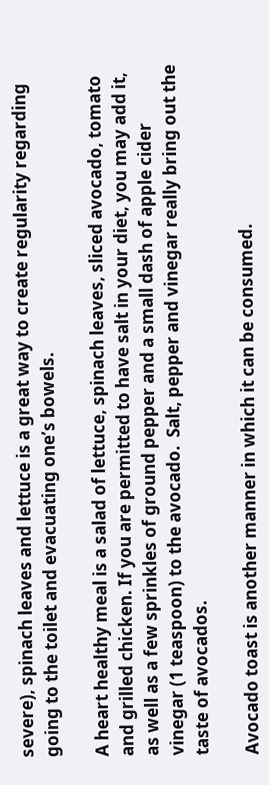severe), spinach leaves and lettuce is a great way to create regularity regarding going to the toilet and evacuating one’s bowels.

A heart healthy meal is a salad of lettuce, spinach leaves, sliced avocado, tomato and grilled chicken. If you are permitted to have salt in your diet, you may add it, as well as a few sprinkles of ground pepper and a small dash of apple cider vinegar (1 teaspoon) to the avocado.  Salt, pepper and vinegar really bring out the taste of avocados.

Avocado toast is another manner in which it can be consumed.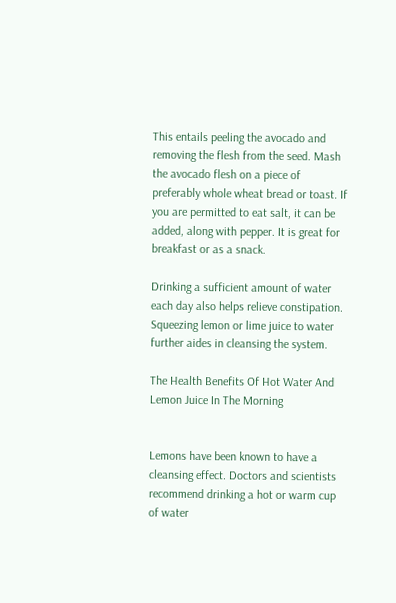This entails peeling the avocado and removing the flesh from the seed. Mash the avocado flesh on a piece of preferably whole wheat bread or toast. If you are permitted to eat salt, it can be added, along with pepper. It is great for breakfast or as a snack.

Drinking a sufficient amount of water each day also helps relieve constipation. Squeezing lemon or lime juice to water further aides in cleansing the system.

The Health Benefits Of Hot Water And Lemon Juice In The Morning


Lemons have been known to have a cleansing effect. Doctors and scientists recommend drinking a hot or warm cup of water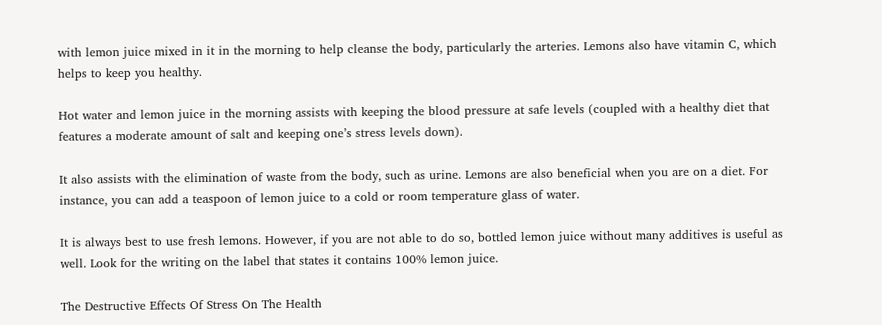with lemon juice mixed in it in the morning to help cleanse the body, particularly the arteries. Lemons also have vitamin C, which helps to keep you healthy.

Hot water and lemon juice in the morning assists with keeping the blood pressure at safe levels (coupled with a healthy diet that features a moderate amount of salt and keeping one’s stress levels down).

It also assists with the elimination of waste from the body, such as urine. Lemons are also beneficial when you are on a diet. For instance, you can add a teaspoon of lemon juice to a cold or room temperature glass of water.

It is always best to use fresh lemons. However, if you are not able to do so, bottled lemon juice without many additives is useful as well. Look for the writing on the label that states it contains 100% lemon juice.

The Destructive Effects Of Stress On The Health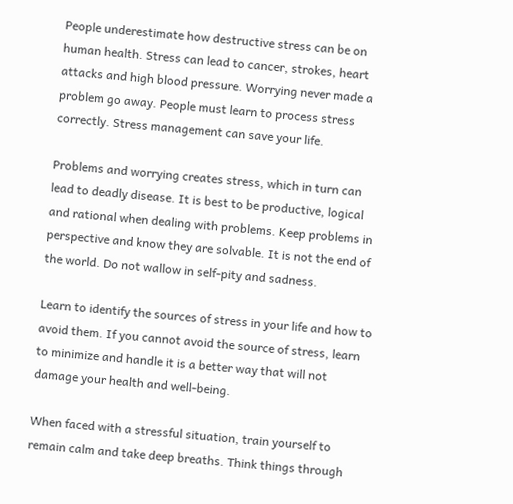People underestimate how destructive stress can be on human health. Stress can lead to cancer, strokes, heart attacks and high blood pressure. Worrying never made a problem go away. People must learn to process stress correctly. Stress management can save your life.

Problems and worrying creates stress, which in turn can lead to deadly disease. It is best to be productive, logical and rational when dealing with problems. Keep problems in perspective and know they are solvable. It is not the end of the world. Do not wallow in self-pity and sadness.

Learn to identify the sources of stress in your life and how to avoid them. If you cannot avoid the source of stress, learn to minimize and handle it is a better way that will not damage your health and well-being.

When faced with a stressful situation, train yourself to remain calm and take deep breaths. Think things through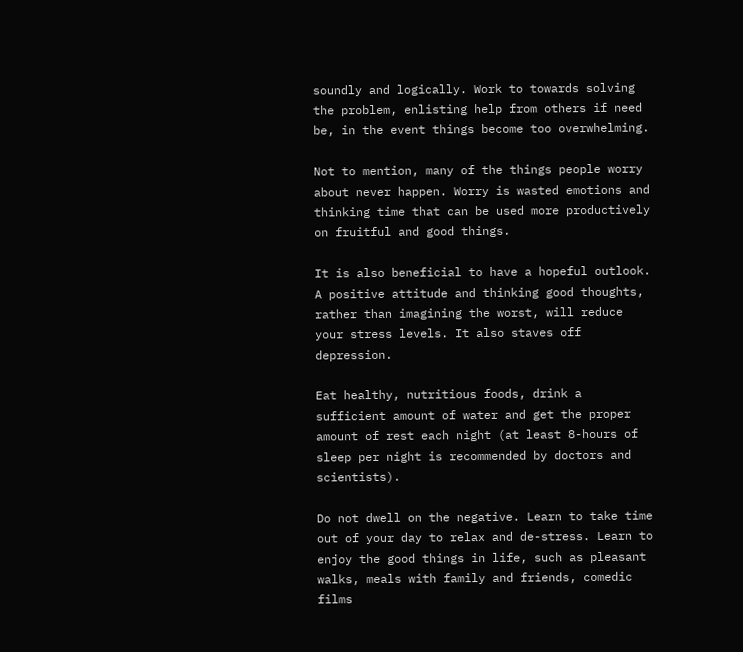soundly and logically. Work to towards solving the problem, enlisting help from others if need be, in the event things become too overwhelming.

Not to mention, many of the things people worry about never happen. Worry is wasted emotions and thinking time that can be used more productively on fruitful and good things.

It is also beneficial to have a hopeful outlook. A positive attitude and thinking good thoughts, rather than imagining the worst, will reduce your stress levels. It also staves off depression.

Eat healthy, nutritious foods, drink a sufficient amount of water and get the proper amount of rest each night (at least 8-hours of sleep per night is recommended by doctors and scientists).

Do not dwell on the negative. Learn to take time out of your day to relax and de-stress. Learn to enjoy the good things in life, such as pleasant walks, meals with family and friends, comedic films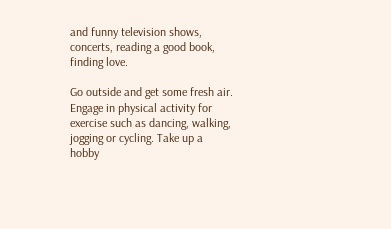and funny television shows, concerts, reading a good book, finding love.

Go outside and get some fresh air. Engage in physical activity for exercise such as dancing, walking, jogging or cycling. Take up a hobby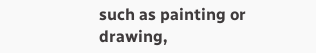such as painting or drawing,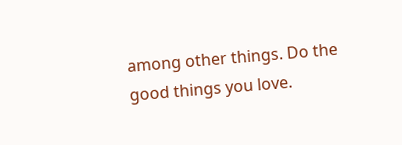among other things. Do the good things you love.